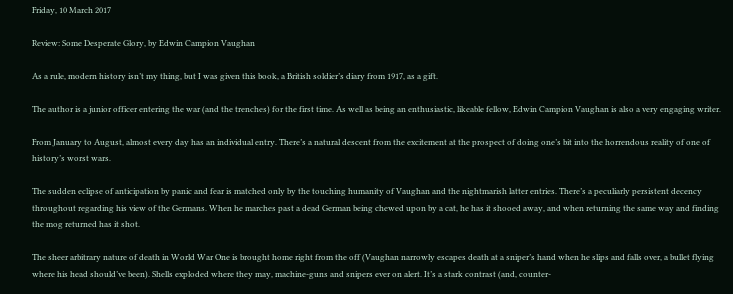Friday, 10 March 2017

Review: Some Desperate Glory, by Edwin Campion Vaughan

As a rule, modern history isn’t my thing, but I was given this book, a British soldier’s diary from 1917, as a gift.

The author is a junior officer entering the war (and the trenches) for the first time. As well as being an enthusiastic, likeable fellow, Edwin Campion Vaughan is also a very engaging writer.

From January to August, almost every day has an individual entry. There’s a natural descent from the excitement at the prospect of doing one’s bit into the horrendous reality of one of history’s worst wars.

The sudden eclipse of anticipation by panic and fear is matched only by the touching humanity of Vaughan and the nightmarish latter entries. There’s a peculiarly persistent decency throughout regarding his view of the Germans. When he marches past a dead German being chewed upon by a cat, he has it shooed away, and when returning the same way and finding the mog returned has it shot.

The sheer arbitrary nature of death in World War One is brought home right from the off (Vaughan narrowly escapes death at a sniper’s hand when he slips and falls over, a bullet flying where his head should’ve been). Shells exploded where they may, machine-guns and snipers ever on alert. It’s a stark contrast (and, counter-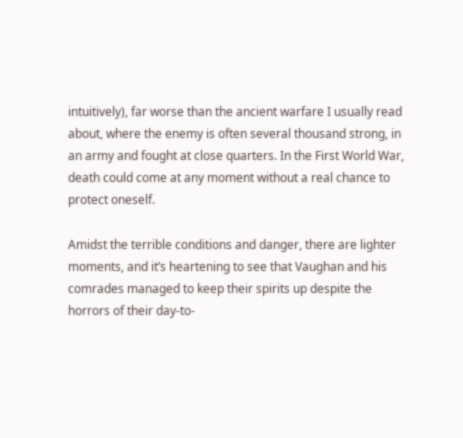intuitively), far worse than the ancient warfare I usually read about, where the enemy is often several thousand strong, in an army and fought at close quarters. In the First World War, death could come at any moment without a real chance to protect oneself.

Amidst the terrible conditions and danger, there are lighter moments, and it’s heartening to see that Vaughan and his comrades managed to keep their spirits up despite the horrors of their day-to-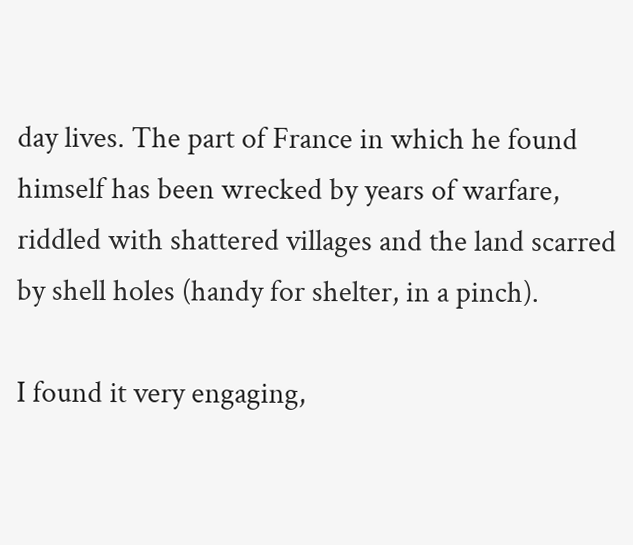day lives. The part of France in which he found himself has been wrecked by years of warfare, riddled with shattered villages and the land scarred by shell holes (handy for shelter, in a pinch).

I found it very engaging,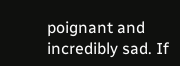poignant and incredibly sad. If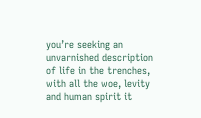you’re seeking an unvarnished description of life in the trenches, with all the woe, levity and human spirit it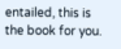entailed, this is the book for you.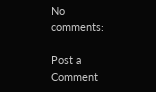No comments:

Post a Comment